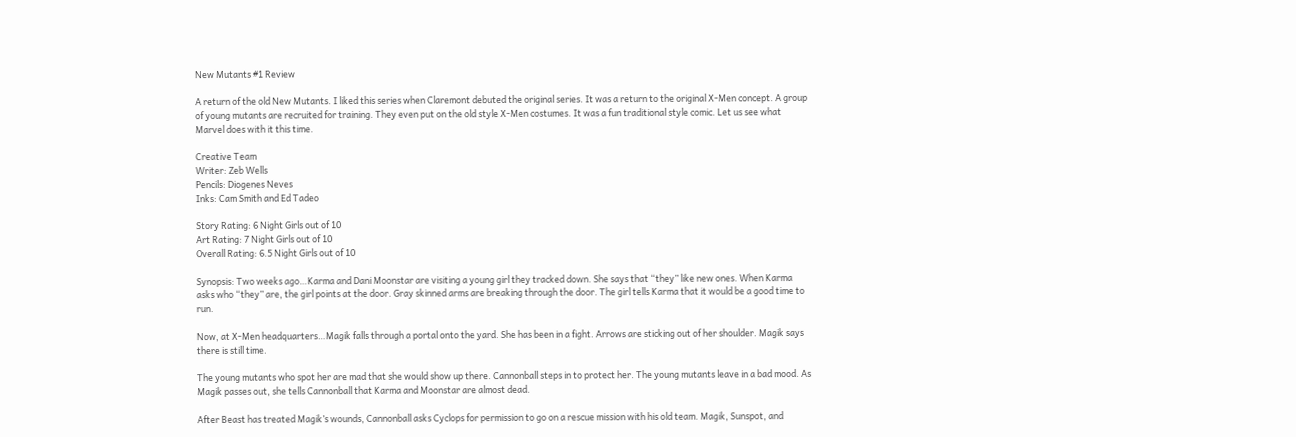New Mutants #1 Review

A return of the old New Mutants. I liked this series when Claremont debuted the original series. It was a return to the original X-Men concept. A group of young mutants are recruited for training. They even put on the old style X-Men costumes. It was a fun traditional style comic. Let us see what Marvel does with it this time.

Creative Team
Writer: Zeb Wells
Pencils: Diogenes Neves
Inks: Cam Smith and Ed Tadeo

Story Rating: 6 Night Girls out of 10
Art Rating: 7 Night Girls out of 10
Overall Rating: 6.5 Night Girls out of 10

Synopsis: Two weeks ago…Karma and Dani Moonstar are visiting a young girl they tracked down. She says that “they” like new ones. When Karma asks who “they” are, the girl points at the door. Gray skinned arms are breaking through the door. The girl tells Karma that it would be a good time to run.

Now, at X-Men headquarters…Magik falls through a portal onto the yard. She has been in a fight. Arrows are sticking out of her shoulder. Magik says there is still time.

The young mutants who spot her are mad that she would show up there. Cannonball steps in to protect her. The young mutants leave in a bad mood. As Magik passes out, she tells Cannonball that Karma and Moonstar are almost dead.

After Beast has treated Magik’s wounds, Cannonball asks Cyclops for permission to go on a rescue mission with his old team. Magik, Sunspot, and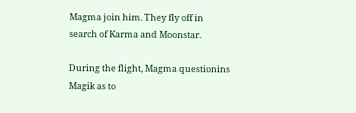Magma join him. They fly off in search of Karma and Moonstar.

During the flight, Magma questionins Magik as to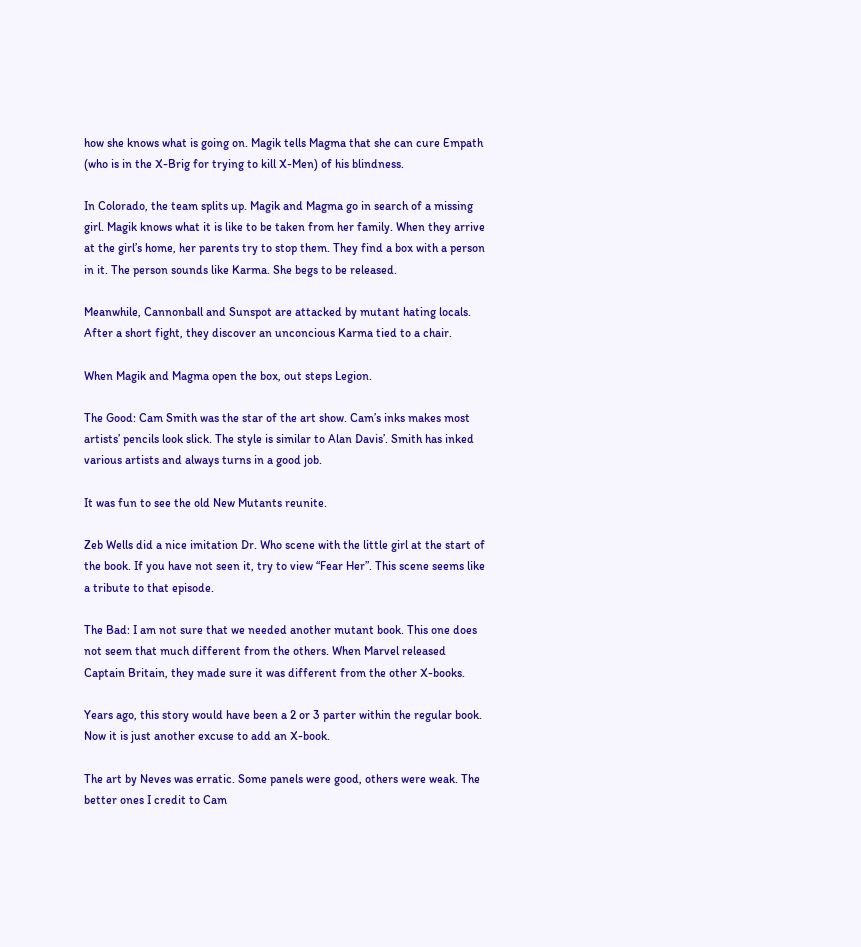how she knows what is going on. Magik tells Magma that she can cure Empath (who is in the X-Brig for trying to kill X-Men) of his blindness.

In Colorado, the team splits up. Magik and Magma go in search of a missing girl. Magik knows what it is like to be taken from her family. When they arrive at the girl’s home, her parents try to stop them. They find a box with a person in it. The person sounds like Karma. She begs to be released.

Meanwhile, Cannonball and Sunspot are attacked by mutant hating locals. After a short fight, they discover an unconcious Karma tied to a chair.

When Magik and Magma open the box, out steps Legion.

The Good: Cam Smith was the star of the art show. Cam’s inks makes most artists’ pencils look slick. The style is similar to Alan Davis’. Smith has inked various artists and always turns in a good job.

It was fun to see the old New Mutants reunite.

Zeb Wells did a nice imitation Dr. Who scene with the little girl at the start of the book. If you have not seen it, try to view “Fear Her”. This scene seems like a tribute to that episode.

The Bad: I am not sure that we needed another mutant book. This one does not seem that much different from the others. When Marvel released Captain Britain, they made sure it was different from the other X-books.

Years ago, this story would have been a 2 or 3 parter within the regular book. Now it is just another excuse to add an X-book.

The art by Neves was erratic. Some panels were good, others were weak. The better ones I credit to Cam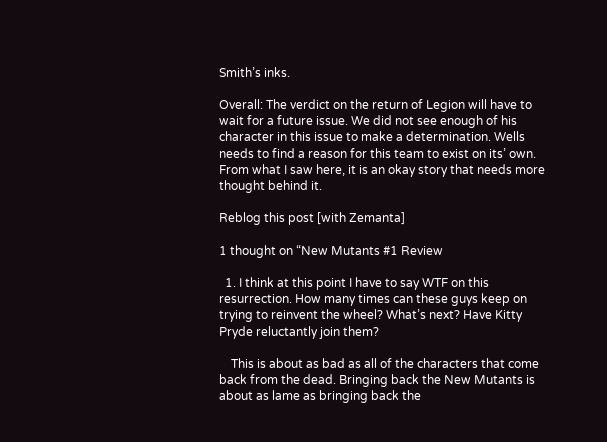Smith’s inks.

Overall: The verdict on the return of Legion will have to wait for a future issue. We did not see enough of his character in this issue to make a determination. Wells needs to find a reason for this team to exist on its’ own. From what I saw here, it is an okay story that needs more thought behind it.

Reblog this post [with Zemanta]

1 thought on “New Mutants #1 Review

  1. I think at this point I have to say WTF on this resurrection. How many times can these guys keep on trying to reinvent the wheel? What’s next? Have Kitty Pryde reluctantly join them?

    This is about as bad as all of the characters that come back from the dead. Bringing back the New Mutants is about as lame as bringing back the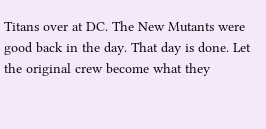Titans over at DC. The New Mutants were good back in the day. That day is done. Let the original crew become what they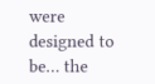were designed to be… the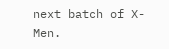next batch of X-Men.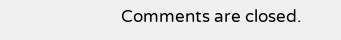Comments are closed.